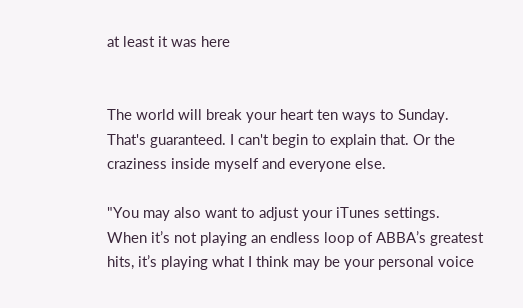at least it was here


The world will break your heart ten ways to Sunday. That's guaranteed. I can't begin to explain that. Or the craziness inside myself and everyone else.

"You may also want to adjust your iTunes settings. When it’s not playing an endless loop of ABBA’s greatest hits, it’s playing what I think may be your personal voice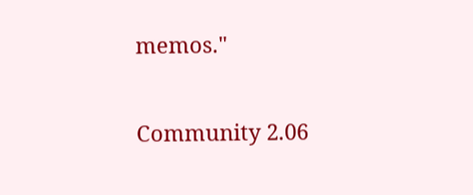memos."

Community 2.06